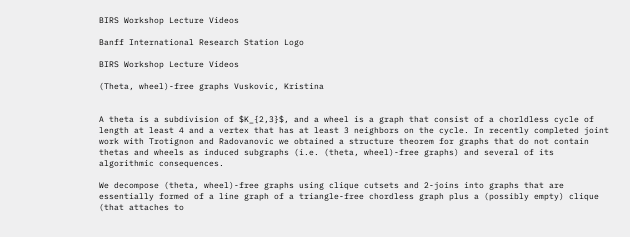BIRS Workshop Lecture Videos

Banff International Research Station Logo

BIRS Workshop Lecture Videos

(Theta, wheel)-free graphs Vuskovic, Kristina


A theta is a subdivision of $K_{2,3}$, and a wheel is a graph that consist of a chorldless cycle of length at least 4 and a vertex that has at least 3 neighbors on the cycle. In recently completed joint work with Trotignon and Radovanovic we obtained a structure theorem for graphs that do not contain thetas and wheels as induced subgraphs (i.e. (theta, wheel)-free graphs) and several of its algorithmic consequences.

We decompose (theta, wheel)-free graphs using clique cutsets and 2-joins into graphs that are essentially formed of a line graph of a triangle-free chordless graph plus a (possibly empty) clique (that attaches to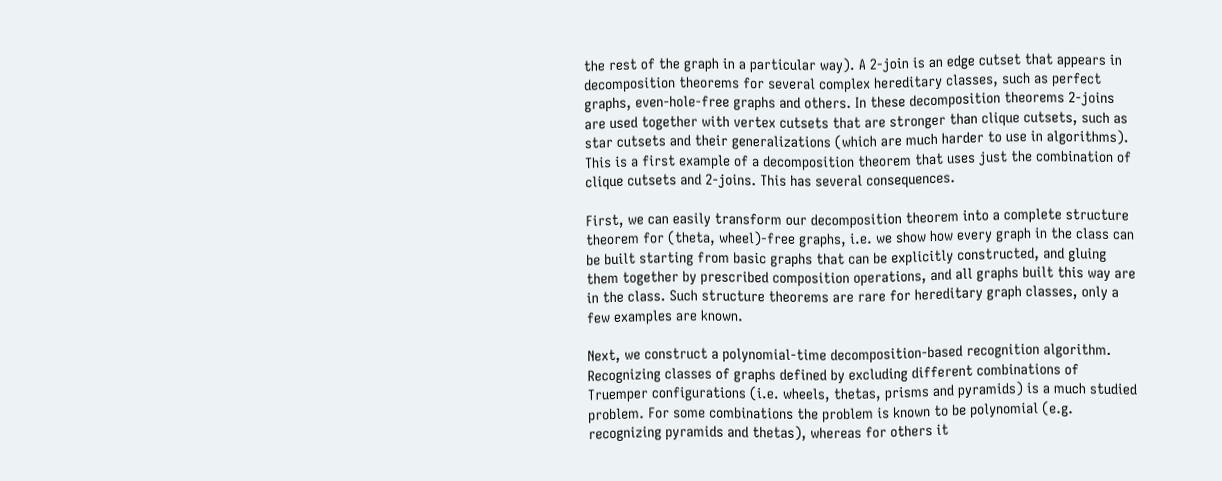the rest of the graph in a particular way). A 2-join is an edge cutset that appears in decomposition theorems for several complex hereditary classes, such as perfect graphs, even-hole-free graphs and others. In these decomposition theorems 2-joins are used together with vertex cutsets that are stronger than clique cutsets, such as star cutsets and their generalizations (which are much harder to use in algorithms). This is a first example of a decomposition theorem that uses just the combination of clique cutsets and 2-joins. This has several consequences.

First, we can easily transform our decomposition theorem into a complete structure theorem for (theta, wheel)-free graphs, i.e. we show how every graph in the class can be built starting from basic graphs that can be explicitly constructed, and gluing them together by prescribed composition operations, and all graphs built this way are in the class. Such structure theorems are rare for hereditary graph classes, only a few examples are known.

Next, we construct a polynomial-time decomposition-based recognition algorithm. Recognizing classes of graphs defined by excluding different combinations of Truemper configurations (i.e. wheels, thetas, prisms and pyramids) is a much studied problem. For some combinations the problem is known to be polynomial (e.g. recognizing pyramids and thetas), whereas for others it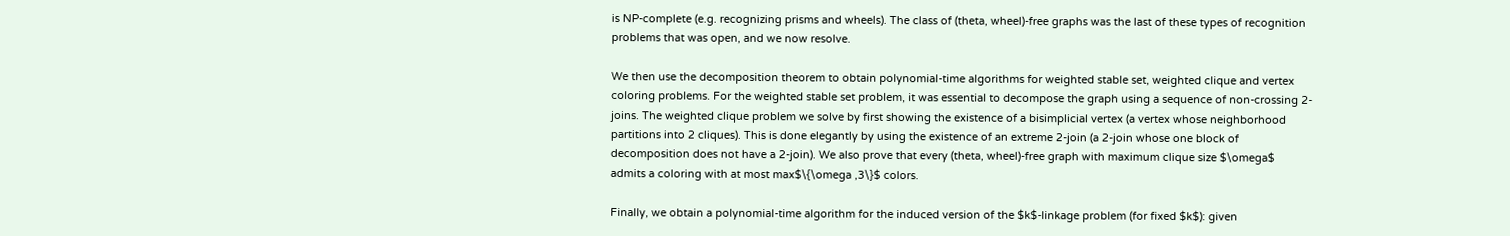is NP-complete (e.g. recognizing prisms and wheels). The class of (theta, wheel)-free graphs was the last of these types of recognition problems that was open, and we now resolve.

We then use the decomposition theorem to obtain polynomial-time algorithms for weighted stable set, weighted clique and vertex coloring problems. For the weighted stable set problem, it was essential to decompose the graph using a sequence of non-crossing 2-joins. The weighted clique problem we solve by first showing the existence of a bisimplicial vertex (a vertex whose neighborhood partitions into 2 cliques). This is done elegantly by using the existence of an extreme 2-join (a 2-join whose one block of decomposition does not have a 2-join). We also prove that every (theta, wheel)-free graph with maximum clique size $\omega$ admits a coloring with at most max$\{\omega ,3\}$ colors.

Finally, we obtain a polynomial-time algorithm for the induced version of the $k$-linkage problem (for fixed $k$): given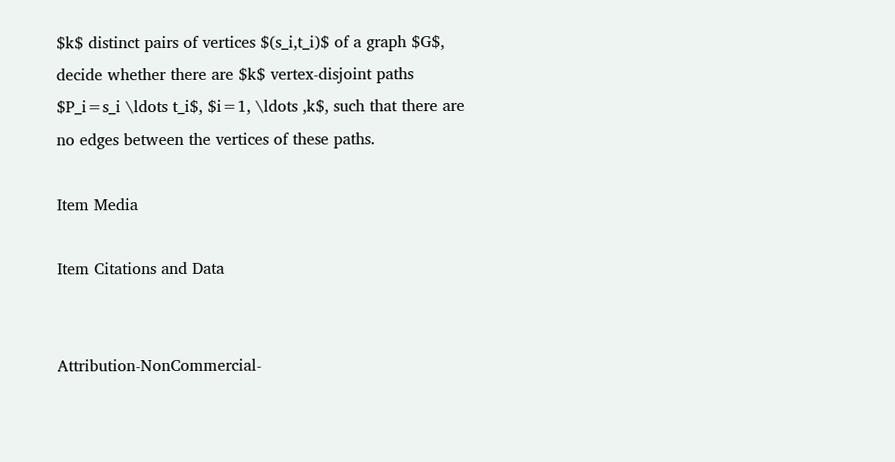$k$ distinct pairs of vertices $(s_i,t_i)$ of a graph $G$, decide whether there are $k$ vertex-disjoint paths $P_i=s_i \ldots t_i$, $i=1, \ldots ,k$, such that there are no edges between the vertices of these paths.

Item Media

Item Citations and Data


Attribution-NonCommercial-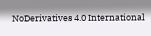NoDerivatives 4.0 International